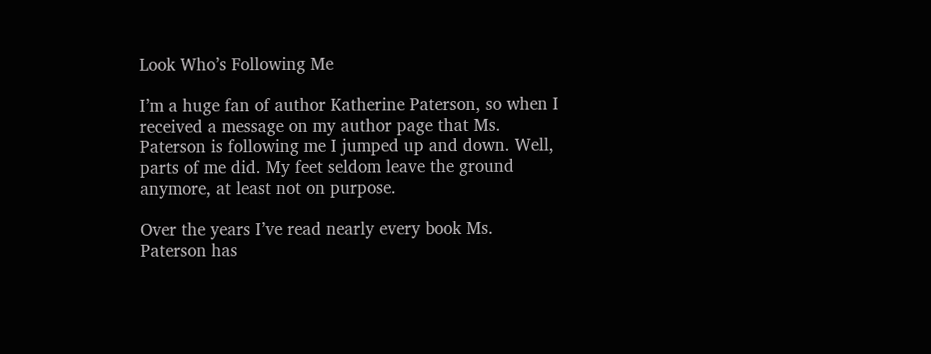Look Who’s Following Me

I’m a huge fan of author Katherine Paterson, so when I received a message on my author page that Ms. Paterson is following me I jumped up and down. Well, parts of me did. My feet seldom leave the ground anymore, at least not on purpose.

Over the years I’ve read nearly every book Ms. Paterson has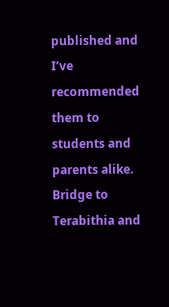published and I’ve recommended them to students and parents alike. Bridge to Terabithia and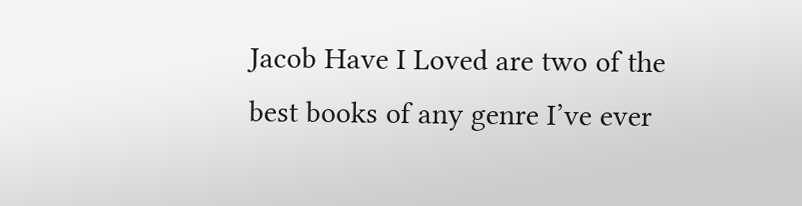Jacob Have I Loved are two of the best books of any genre I’ve ever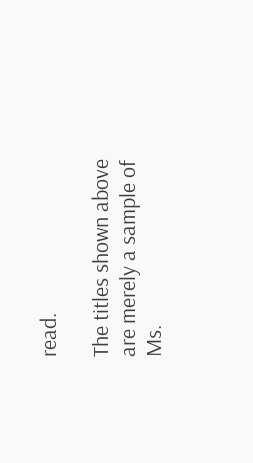read.

The titles shown above are merely a sample of Ms.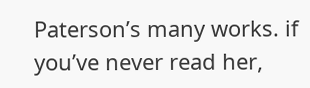Paterson’s many works. if you’ve never read her,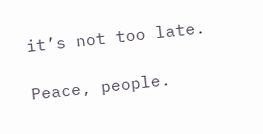it’s not too late.

Peace, people.